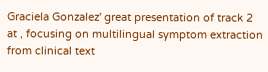Graciela Gonzalez' great presentation of track 2 at , focusing on multilingual symptom extraction from clinical text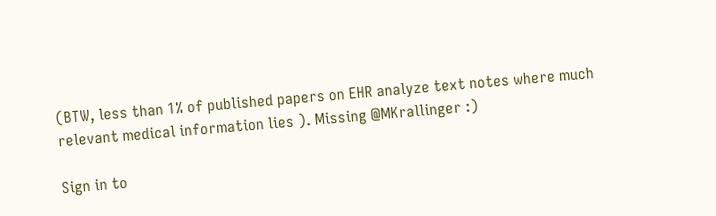(BTW, less than 1% of published papers on EHR analyze text notes where much relevant medical information lies ). Missing @MKrallinger :)

Sign in to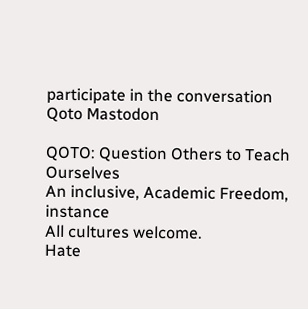participate in the conversation
Qoto Mastodon

QOTO: Question Others to Teach Ourselves
An inclusive, Academic Freedom, instance
All cultures welcome.
Hate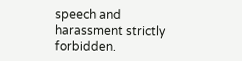speech and harassment strictly forbidden.